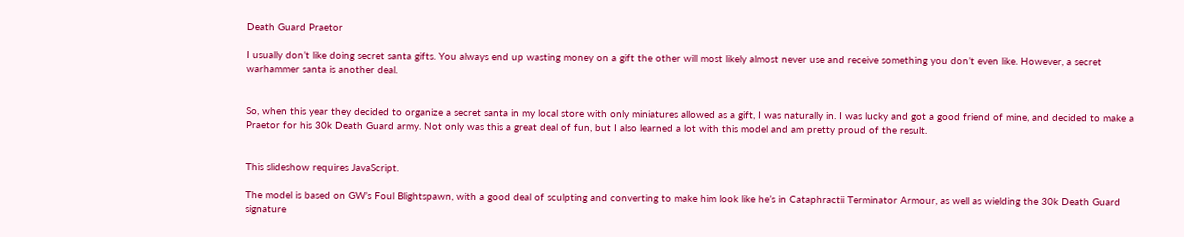Death Guard Praetor

I usually don’t like doing secret santa gifts. You always end up wasting money on a gift the other will most likely almost never use and receive something you don’t even like. However, a secret warhammer santa is another deal.


So, when this year they decided to organize a secret santa in my local store with only miniatures allowed as a gift, I was naturally in. I was lucky and got a good friend of mine, and decided to make a Praetor for his 30k Death Guard army. Not only was this a great deal of fun, but I also learned a lot with this model and am pretty proud of the result.


This slideshow requires JavaScript.

The model is based on GW’s Foul Blightspawn, with a good deal of sculpting and converting to make him look like he’s in Cataphractii Terminator Armour, as well as wielding the 30k Death Guard signature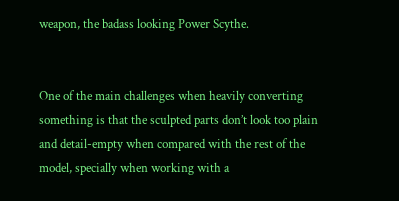weapon, the badass looking Power Scythe.


One of the main challenges when heavily converting something is that the sculpted parts don’t look too plain and detail-empty when compared with the rest of the model, specially when working with a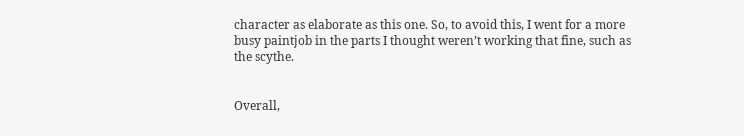character as elaborate as this one. So, to avoid this, I went for a more busy paintjob in the parts I thought weren’t working that fine, such as the scythe.


Overall,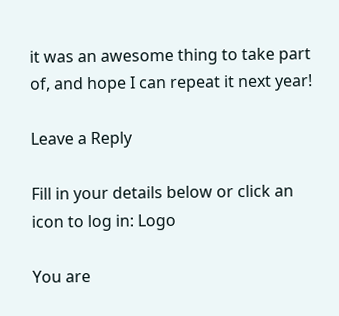it was an awesome thing to take part of, and hope I can repeat it next year!

Leave a Reply

Fill in your details below or click an icon to log in: Logo

You are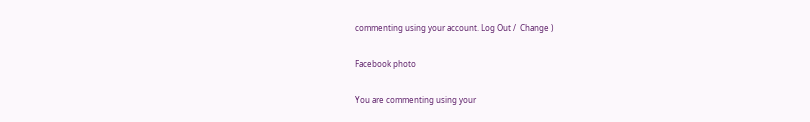commenting using your account. Log Out /  Change )

Facebook photo

You are commenting using your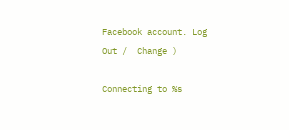Facebook account. Log Out /  Change )

Connecting to %s